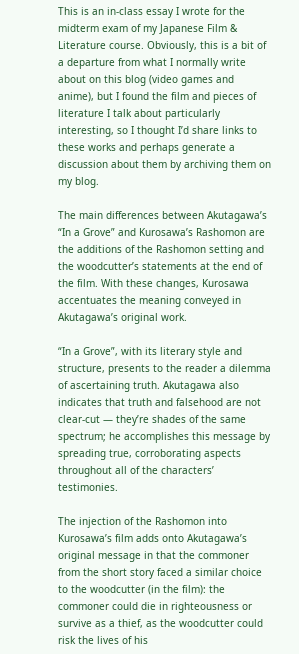This is an in-class essay I wrote for the midterm exam of my Japanese Film & Literature course. Obviously, this is a bit of a departure from what I normally write about on this blog (video games and anime), but I found the film and pieces of literature I talk about particularly interesting, so I thought I’d share links to these works and perhaps generate a discussion about them by archiving them on my blog.

The main differences between Akutagawa’s “In a Grove” and Kurosawa’s Rashomon are the additions of the Rashomon setting and the woodcutter’s statements at the end of the film. With these changes, Kurosawa accentuates the meaning conveyed in Akutagawa’s original work.

“In a Grove”, with its literary style and structure, presents to the reader a dilemma of ascertaining truth. Akutagawa also indicates that truth and falsehood are not clear-cut — they’re shades of the same spectrum; he accomplishes this message by spreading true, corroborating aspects throughout all of the characters’ testimonies.

The injection of the Rashomon into Kurosawa’s film adds onto Akutagawa’s original message in that the commoner from the short story faced a similar choice to the woodcutter (in the film): the commoner could die in righteousness or survive as a thief, as the woodcutter could risk the lives of his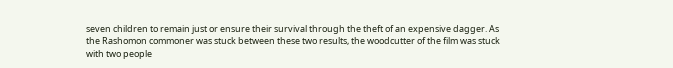seven children to remain just or ensure their survival through the theft of an expensive dagger. As the Rashomon commoner was stuck between these two results, the woodcutter of the film was stuck with two people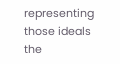representing those ideals the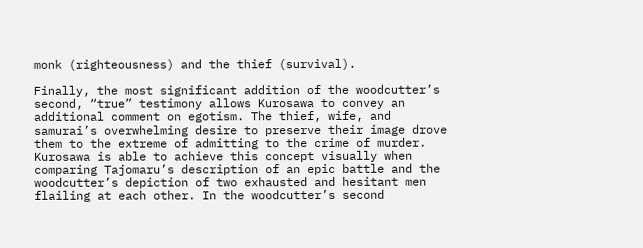monk (righteousness) and the thief (survival).

Finally, the most significant addition of the woodcutter’s second, “true” testimony allows Kurosawa to convey an additional comment on egotism. The thief, wife, and samurai’s overwhelming desire to preserve their image drove them to the extreme of admitting to the crime of murder. Kurosawa is able to achieve this concept visually when comparing Tajomaru’s description of an epic battle and the woodcutter’s depiction of two exhausted and hesitant men flailing at each other. In the woodcutter’s second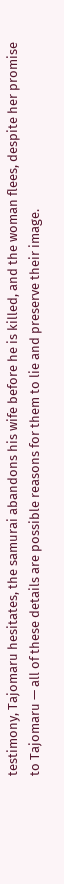testimony, Tajomaru hesitates, the samurai abandons his wife before he is killed, and the woman flees, despite her promise to Tajomaru — all of these details are possible reasons for them to lie and preserve their image.